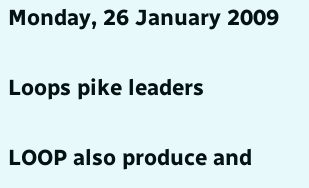Monday, 26 January 2009

Loops pike leaders

LOOP also produce and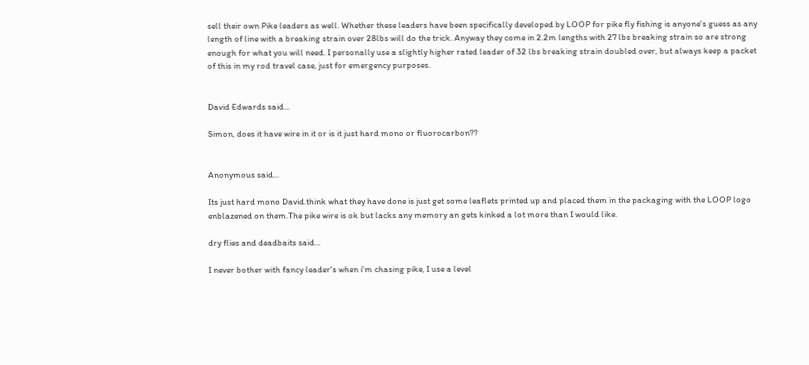sell their own Pike leaders as well. Whether these leaders have been specifically developed by LOOP for pike fly fishing is anyone's guess as any length of line with a breaking strain over 28lbs will do the trick. Anyway they come in 2.2m lengths with 27 lbs breaking strain so are strong enough for what you will need. I personally use a slightly higher rated leader of 32 lbs breaking strain doubled over, but always keep a packet of this in my rod travel case, just for emergency purposes.


David Edwards said...

Simon, does it have wire in it or is it just hard mono or fluorocarbon??


Anonymous said...

Its just hard mono David.think what they have done is just get some leaflets printed up and placed them in the packaging with the LOOP logo enblazened on them.The pike wire is ok but lacks any memory an gets kinked a lot more than I would like.

dry flies and deadbaits said...

I never bother with fancy leader's when i'm chasing pike, I use a level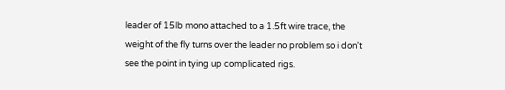leader of 15lb mono attached to a 1.5ft wire trace, the weight of the fly turns over the leader no problem so i don't see the point in tying up complicated rigs.